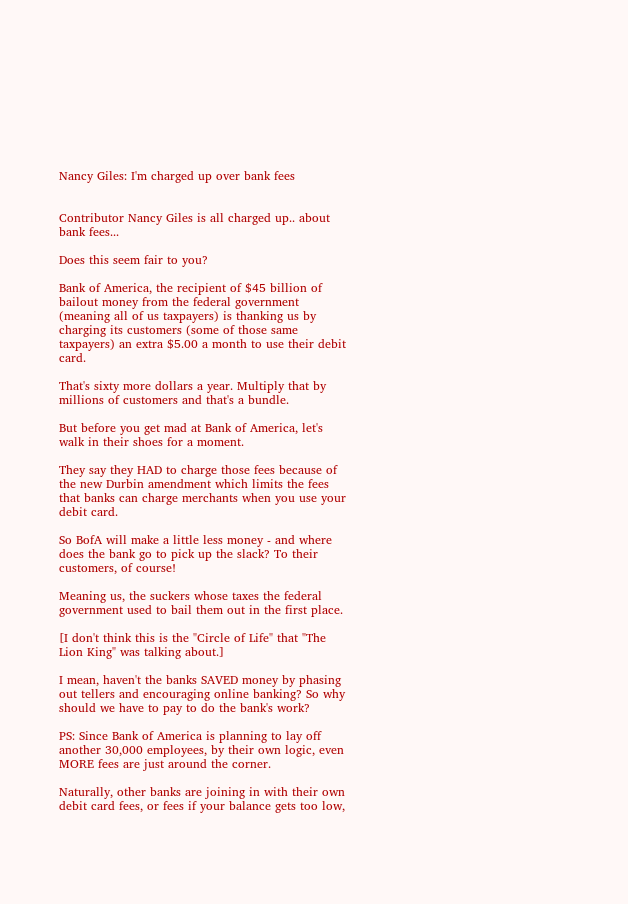Nancy Giles: I'm charged up over bank fees


Contributor Nancy Giles is all charged up.. about bank fees...

Does this seem fair to you?

Bank of America, the recipient of $45 billion of bailout money from the federal government (meaning all of us taxpayers) is thanking us by charging its customers (some of those same taxpayers) an extra $5.00 a month to use their debit card.

That's sixty more dollars a year. Multiply that by millions of customers and that's a bundle.

But before you get mad at Bank of America, let's walk in their shoes for a moment.

They say they HAD to charge those fees because of the new Durbin amendment which limits the fees that banks can charge merchants when you use your debit card.

So BofA will make a little less money - and where does the bank go to pick up the slack? To their customers, of course!

Meaning us, the suckers whose taxes the federal government used to bail them out in the first place.

[I don't think this is the "Circle of Life" that "The Lion King" was talking about.]

I mean, haven't the banks SAVED money by phasing out tellers and encouraging online banking? So why should we have to pay to do the bank's work?

PS: Since Bank of America is planning to lay off another 30,000 employees, by their own logic, even MORE fees are just around the corner.

Naturally, other banks are joining in with their own debit card fees, or fees if your balance gets too low,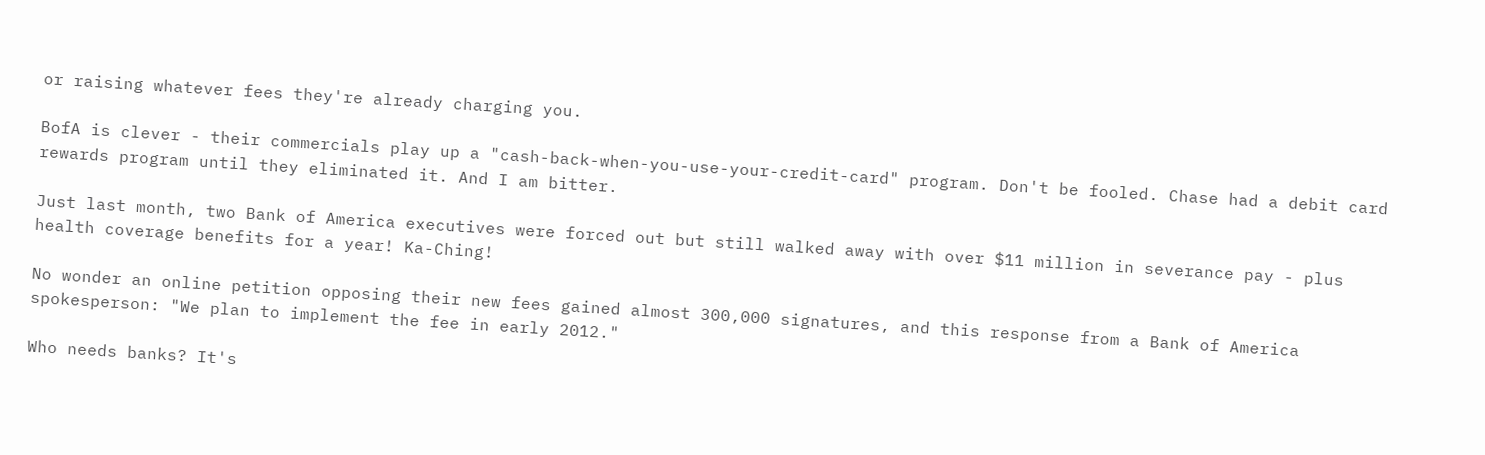or raising whatever fees they're already charging you.

BofA is clever - their commercials play up a "cash-back-when-you-use-your-credit-card" program. Don't be fooled. Chase had a debit card rewards program until they eliminated it. And I am bitter.

Just last month, two Bank of America executives were forced out but still walked away with over $11 million in severance pay - plus health coverage benefits for a year! Ka-Ching!

No wonder an online petition opposing their new fees gained almost 300,000 signatures, and this response from a Bank of America spokesperson: "We plan to implement the fee in early 2012."

Who needs banks? It's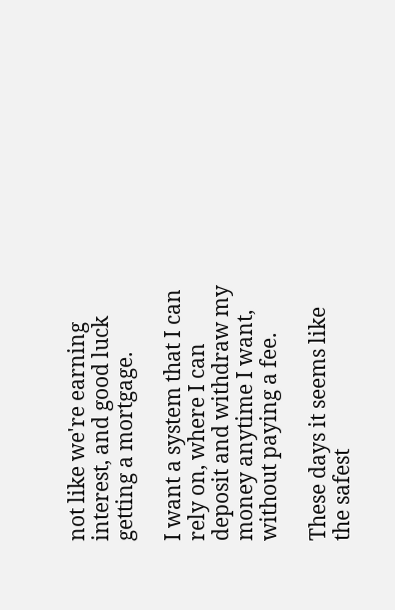not like we're earning interest, and good luck getting a mortgage.

I want a system that I can rely on, where I can deposit and withdraw my money anytime I want, without paying a fee.

These days it seems like the safest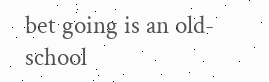bet going is an old-school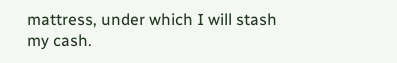mattress, under which I will stash my cash.